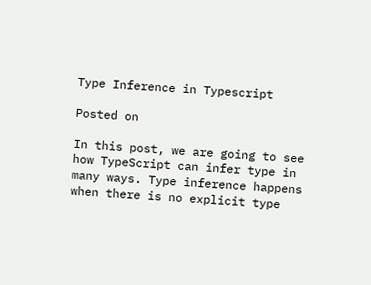Type Inference in Typescript

Posted on

In this post, we are going to see how TypeScript can infer type in many ways. Type inference happens when there is no explicit type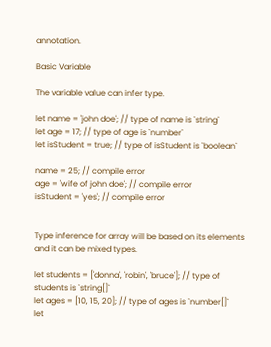annotation.

Basic Variable

The variable value can infer type.

let name = 'john doe'; // type of name is `string`
let age = 17; // type of age is `number`
let isStudent = true; // type of isStudent is `boolean`

name = 25; // compile error
age = 'wife of john doe'; // compile error
isStudent = 'yes'; // compile error


Type inference for array will be based on its elements and it can be mixed types.

let students = ['donna', 'robin', 'bruce']; // type of students is `string[]`
let ages = [10, 15, 20]; // type of ages is `number[]`
let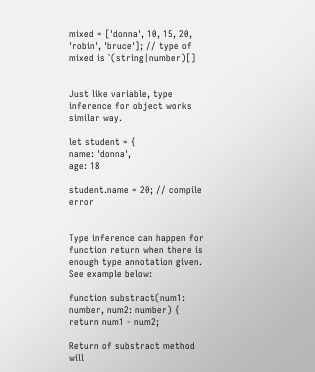mixed = ['donna', 10, 15, 20, 'robin', 'bruce']; // type of mixed is `(string|number)[]


Just like variable, type inference for object works similar way.

let student = {
name: 'donna',
age: 18

student.name = 20; // compile error


Type inference can happen for function return when there is enough type annotation given. See example below:

function substract(num1: number, num2: number) {
return num1 - num2;

Return of substract method will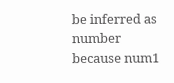be inferred as number because num1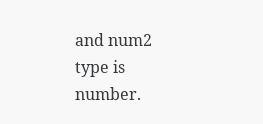and num2 type is number.